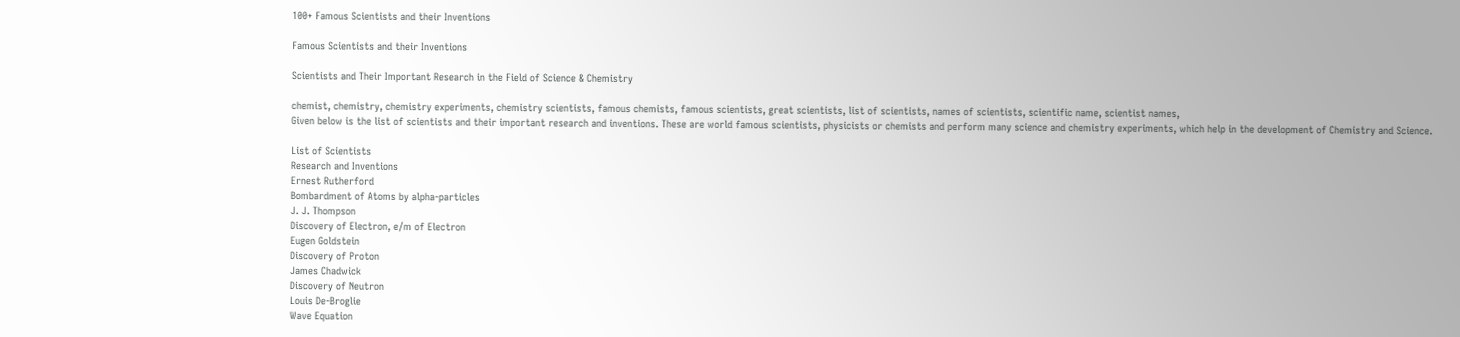100+ Famous Scientists and their Inventions

Famous Scientists and their Inventions

Scientists and Their Important Research in the Field of Science & Chemistry

chemist, chemistry, chemistry experiments, chemistry scientists, famous chemists, famous scientists, great scientists, list of scientists, names of scientists, scientific name, scientist names,
Given below is the list of scientists and their important research and inventions. These are world famous scientists, physicists or chemists and perform many science and chemistry experiments, which help in the development of Chemistry and Science.

List of Scientists
Research and Inventions
Ernest Rutherford
Bombardment of Atoms by alpha-particles
J. J. Thompson
Discovery of Electron, e/m of Electron
Eugen Goldstein
Discovery of Proton
James Chadwick
Discovery of Neutron
Louis De-Broglie
Wave Equation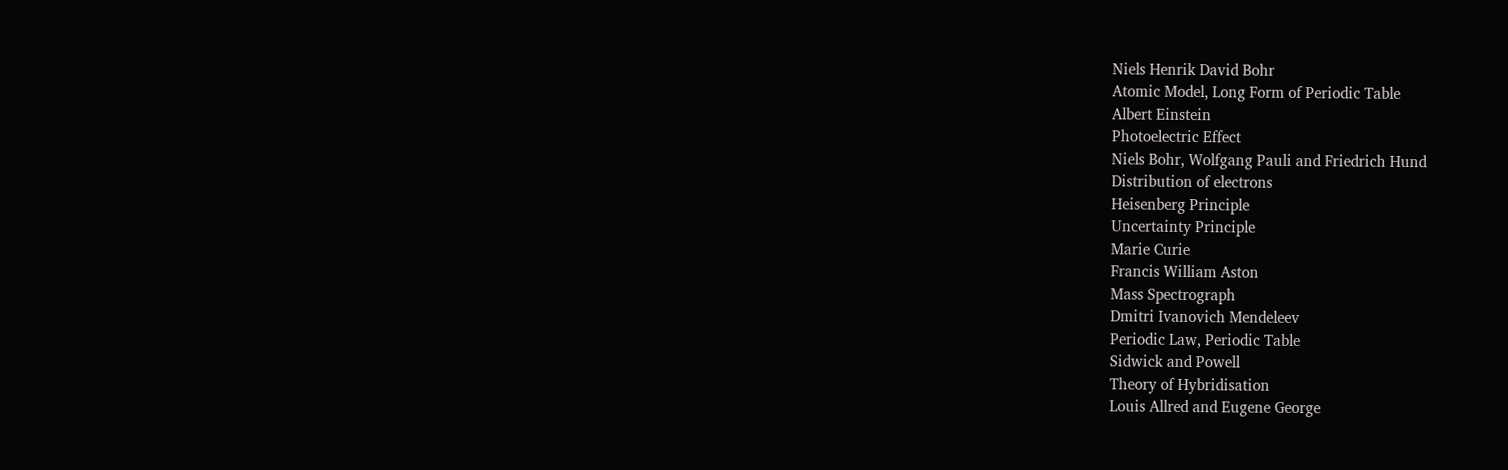Niels Henrik David Bohr
Atomic Model, Long Form of Periodic Table
Albert Einstein
Photoelectric Effect
Niels Bohr, Wolfgang Pauli and Friedrich Hund
Distribution of electrons
Heisenberg Principle
Uncertainty Principle
Marie Curie
Francis William Aston
Mass Spectrograph
Dmitri Ivanovich Mendeleev
Periodic Law, Periodic Table
Sidwick and Powell
Theory of Hybridisation
Louis Allred and Eugene George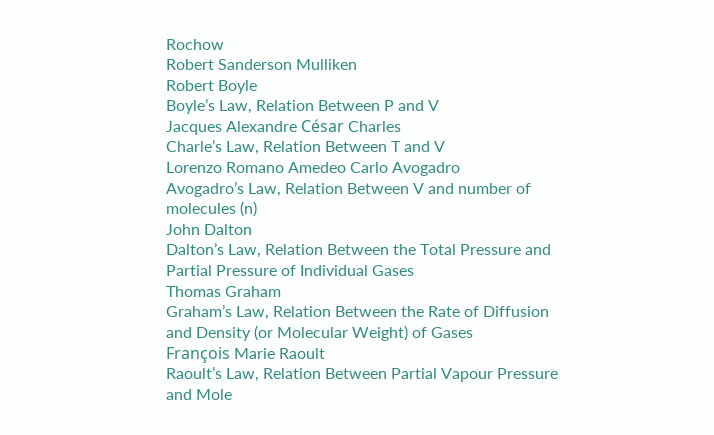Rochow
Robert Sanderson Mulliken
Robert Boyle
Boyle’s Law, Relation Between P and V
Jacques Alexandre César Charles
Charle’s Law, Relation Between T and V
Lorenzo Romano Amedeo Carlo Avogadro
Avogadro’s Law, Relation Between V and number of molecules (n)
John Dalton
Dalton’s Law, Relation Between the Total Pressure and Partial Pressure of Individual Gases
Thomas Graham
Graham’s Law, Relation Between the Rate of Diffusion and Density (or Molecular Weight) of Gases
François Marie Raoult
Raoult’s Law, Relation Between Partial Vapour Pressure and Mole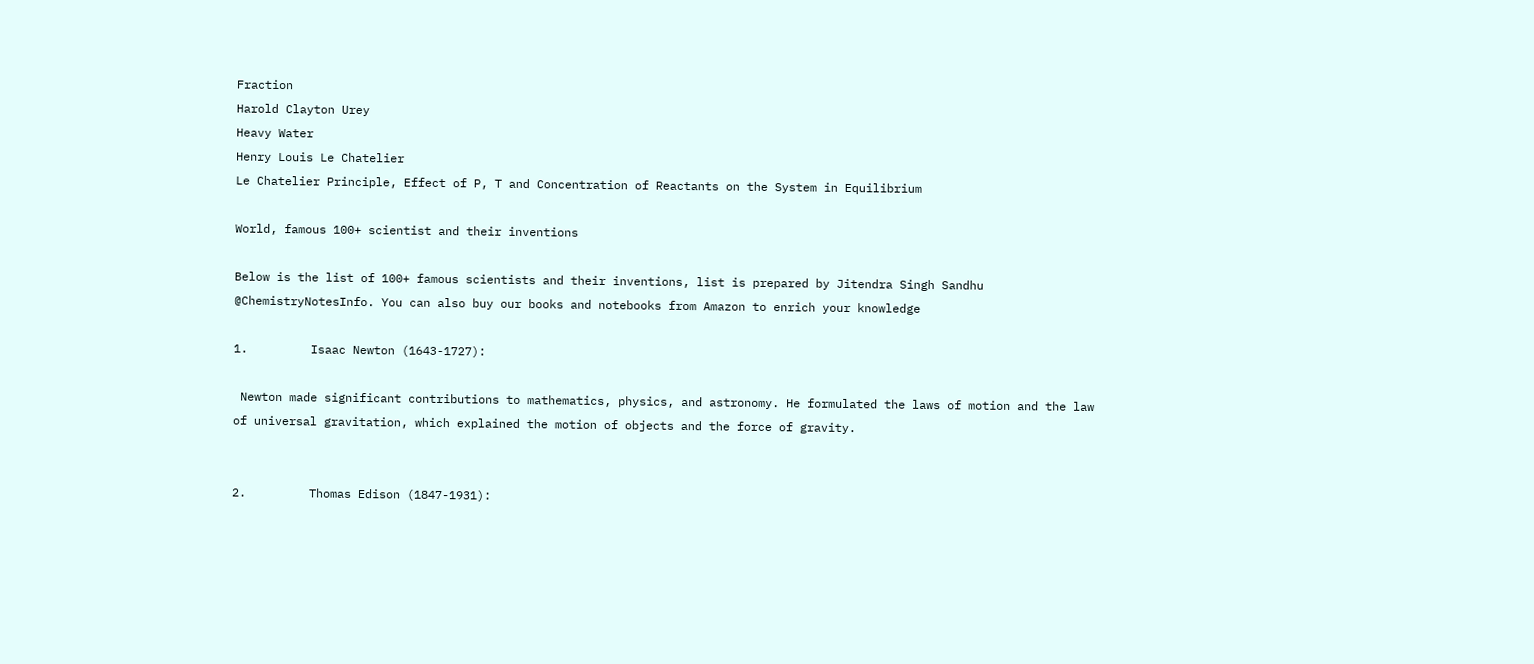Fraction
Harold Clayton Urey
Heavy Water
Henry Louis Le Chatelier
Le Chatelier Principle, Effect of P, T and Concentration of Reactants on the System in Equilibrium

World, famous 100+ scientist and their inventions

Below is the list of 100+ famous scientists and their inventions, list is prepared by Jitendra Singh Sandhu @ChemistryNotesInfo. You can also buy our books and notebooks from Amazon to enrich your knowledge

1.         Isaac Newton (1643-1727):

 Newton made significant contributions to mathematics, physics, and astronomy. He formulated the laws of motion and the law of universal gravitation, which explained the motion of objects and the force of gravity.


2.         Thomas Edison (1847-1931):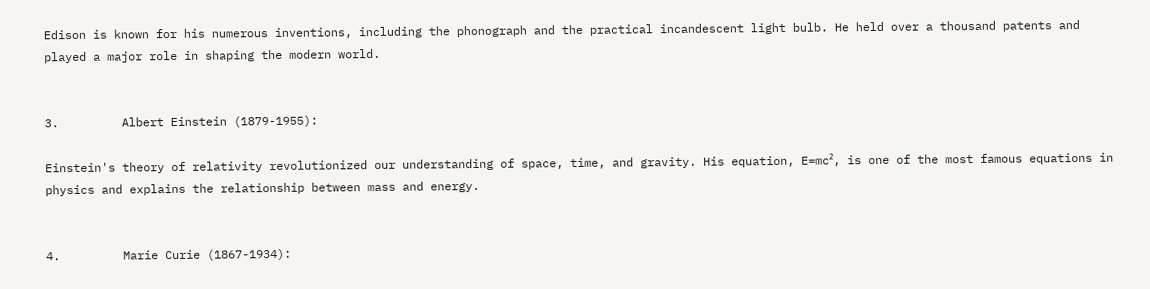Edison is known for his numerous inventions, including the phonograph and the practical incandescent light bulb. He held over a thousand patents and played a major role in shaping the modern world.


3.         Albert Einstein (1879-1955):

Einstein's theory of relativity revolutionized our understanding of space, time, and gravity. His equation, E=mc², is one of the most famous equations in physics and explains the relationship between mass and energy.


4.         Marie Curie (1867-1934):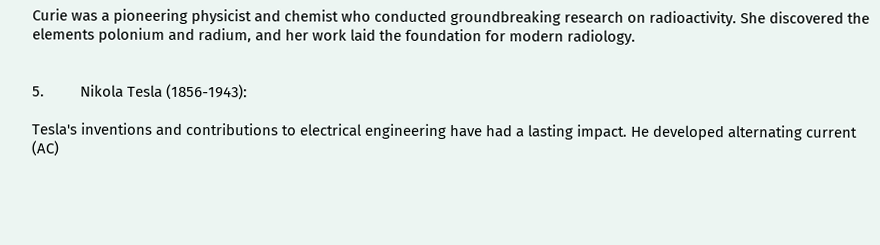Curie was a pioneering physicist and chemist who conducted groundbreaking research on radioactivity. She discovered the elements polonium and radium, and her work laid the foundation for modern radiology.


5.         Nikola Tesla (1856-1943):

Tesla's inventions and contributions to electrical engineering have had a lasting impact. He developed alternating current (AC)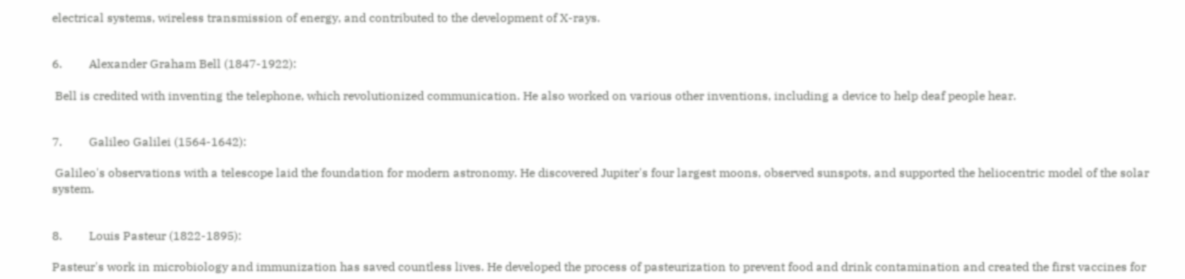electrical systems, wireless transmission of energy, and contributed to the development of X-rays.


6.         Alexander Graham Bell (1847-1922):

 Bell is credited with inventing the telephone, which revolutionized communication. He also worked on various other inventions, including a device to help deaf people hear.


7.         Galileo Galilei (1564-1642):

 Galileo's observations with a telescope laid the foundation for modern astronomy. He discovered Jupiter's four largest moons, observed sunspots, and supported the heliocentric model of the solar system.


8.         Louis Pasteur (1822-1895):

Pasteur's work in microbiology and immunization has saved countless lives. He developed the process of pasteurization to prevent food and drink contamination and created the first vaccines for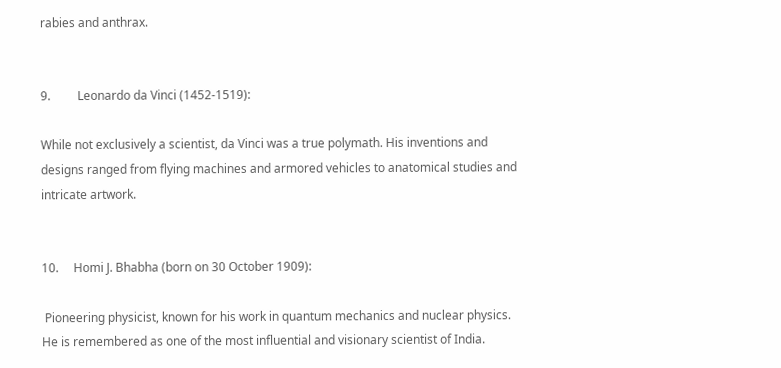rabies and anthrax.


9.         Leonardo da Vinci (1452-1519):

While not exclusively a scientist, da Vinci was a true polymath. His inventions and designs ranged from flying machines and armored vehicles to anatomical studies and intricate artwork.


10.     Homi J. Bhabha (born on 30 October 1909):

 Pioneering physicist, known for his work in quantum mechanics and nuclear physics. He is remembered as one of the most influential and visionary scientist of India.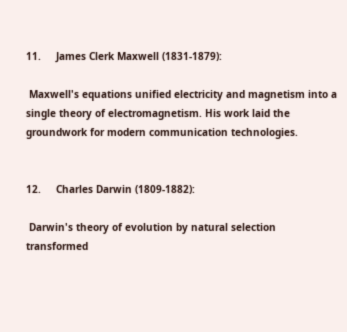11.     James Clerk Maxwell (1831-1879):

 Maxwell's equations unified electricity and magnetism into a single theory of electromagnetism. His work laid the groundwork for modern communication technologies.


12.     Charles Darwin (1809-1882):

 Darwin's theory of evolution by natural selection transformed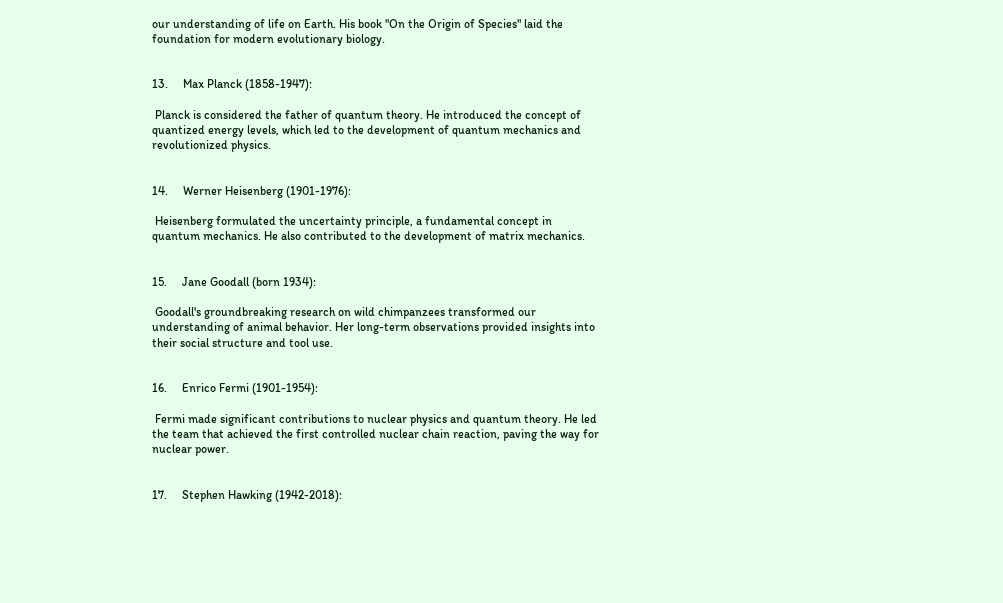our understanding of life on Earth. His book "On the Origin of Species" laid the foundation for modern evolutionary biology.


13.     Max Planck (1858-1947):

 Planck is considered the father of quantum theory. He introduced the concept of quantized energy levels, which led to the development of quantum mechanics and revolutionized physics.


14.     Werner Heisenberg (1901-1976):

 Heisenberg formulated the uncertainty principle, a fundamental concept in quantum mechanics. He also contributed to the development of matrix mechanics.


15.     Jane Goodall (born 1934):

 Goodall's groundbreaking research on wild chimpanzees transformed our understanding of animal behavior. Her long-term observations provided insights into their social structure and tool use.


16.     Enrico Fermi (1901-1954):

 Fermi made significant contributions to nuclear physics and quantum theory. He led the team that achieved the first controlled nuclear chain reaction, paving the way for nuclear power.


17.     Stephen Hawking (1942-2018):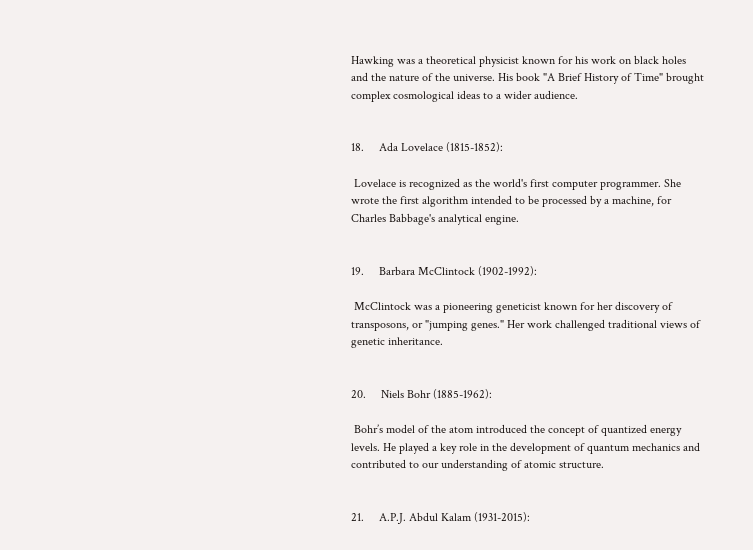Hawking was a theoretical physicist known for his work on black holes and the nature of the universe. His book "A Brief History of Time" brought complex cosmological ideas to a wider audience.


18.     Ada Lovelace (1815-1852):

 Lovelace is recognized as the world's first computer programmer. She wrote the first algorithm intended to be processed by a machine, for Charles Babbage's analytical engine.


19.     Barbara McClintock (1902-1992):

 McClintock was a pioneering geneticist known for her discovery of transposons, or "jumping genes." Her work challenged traditional views of genetic inheritance.


20.     Niels Bohr (1885-1962):

 Bohr’s model of the atom introduced the concept of quantized energy levels. He played a key role in the development of quantum mechanics and contributed to our understanding of atomic structure.


21.     A.P.J. Abdul Kalam (1931-2015):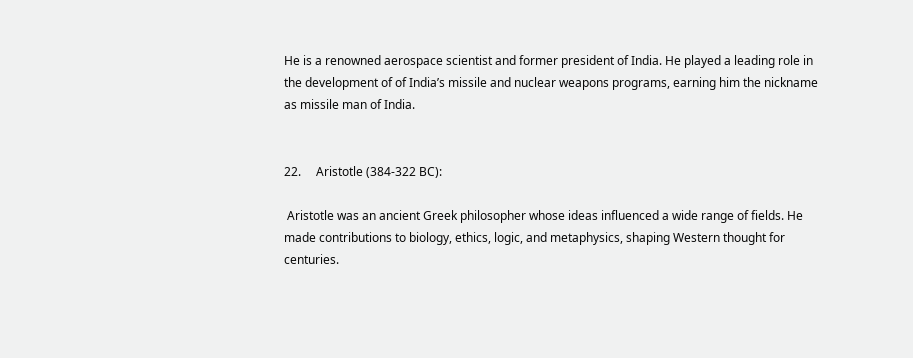He is a renowned aerospace scientist and former president of India. He played a leading role in the development of of India’s missile and nuclear weapons programs, earning him the nickname as missile man of India.


22.     Aristotle (384-322 BC):

 Aristotle was an ancient Greek philosopher whose ideas influenced a wide range of fields. He made contributions to biology, ethics, logic, and metaphysics, shaping Western thought for centuries.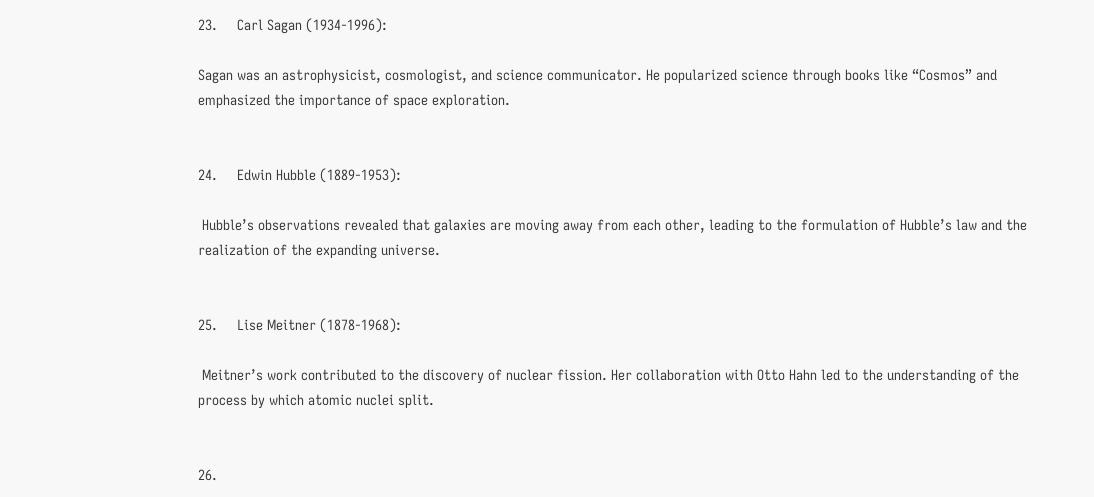23.     Carl Sagan (1934-1996):

Sagan was an astrophysicist, cosmologist, and science communicator. He popularized science through books like “Cosmos” and emphasized the importance of space exploration.


24.     Edwin Hubble (1889-1953):

 Hubble’s observations revealed that galaxies are moving away from each other, leading to the formulation of Hubble’s law and the realization of the expanding universe.


25.     Lise Meitner (1878-1968):

 Meitner’s work contributed to the discovery of nuclear fission. Her collaboration with Otto Hahn led to the understanding of the process by which atomic nuclei split.


26.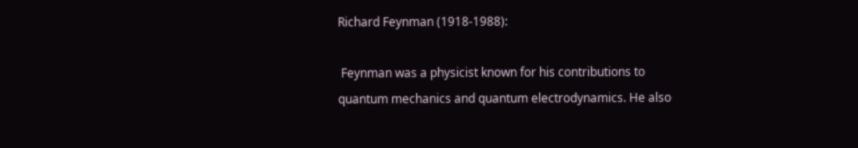Richard Feynman (1918-1988):

 Feynman was a physicist known for his contributions to quantum mechanics and quantum electrodynamics. He also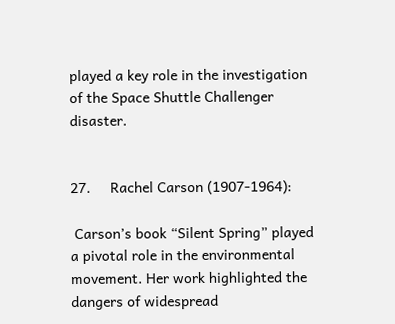played a key role in the investigation of the Space Shuttle Challenger disaster.


27.     Rachel Carson (1907-1964):

 Carson’s book “Silent Spring” played a pivotal role in the environmental movement. Her work highlighted the dangers of widespread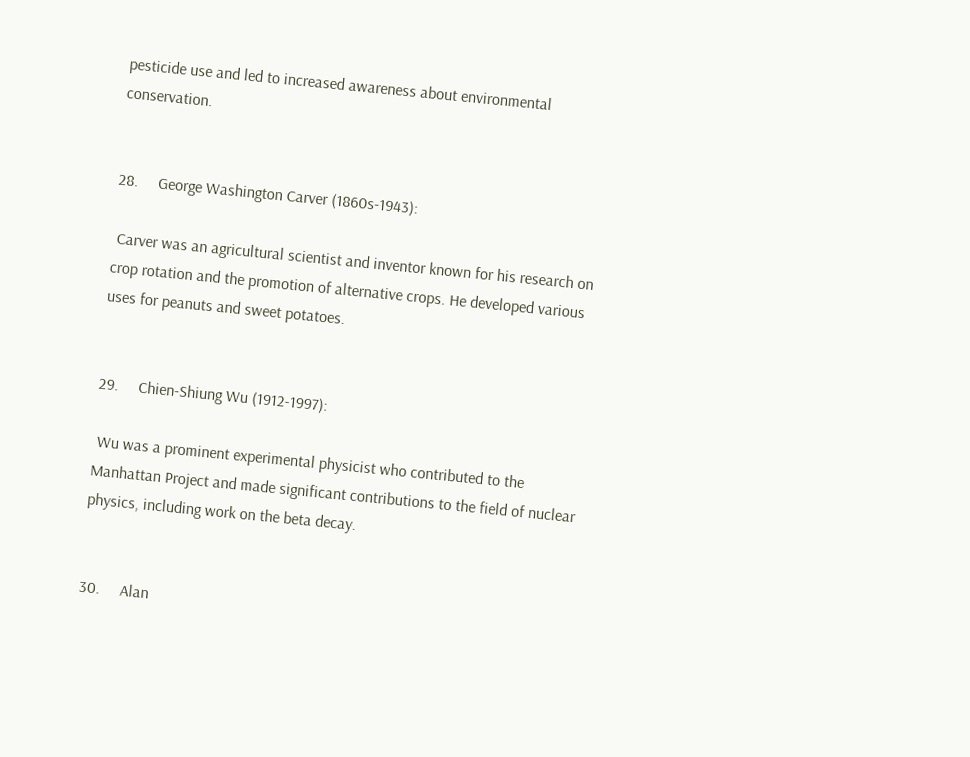pesticide use and led to increased awareness about environmental conservation.


28.     George Washington Carver (1860s-1943):

 Carver was an agricultural scientist and inventor known for his research on crop rotation and the promotion of alternative crops. He developed various uses for peanuts and sweet potatoes.


29.     Chien-Shiung Wu (1912-1997):

 Wu was a prominent experimental physicist who contributed to the Manhattan Project and made significant contributions to the field of nuclear physics, including work on the beta decay.


30.     Alan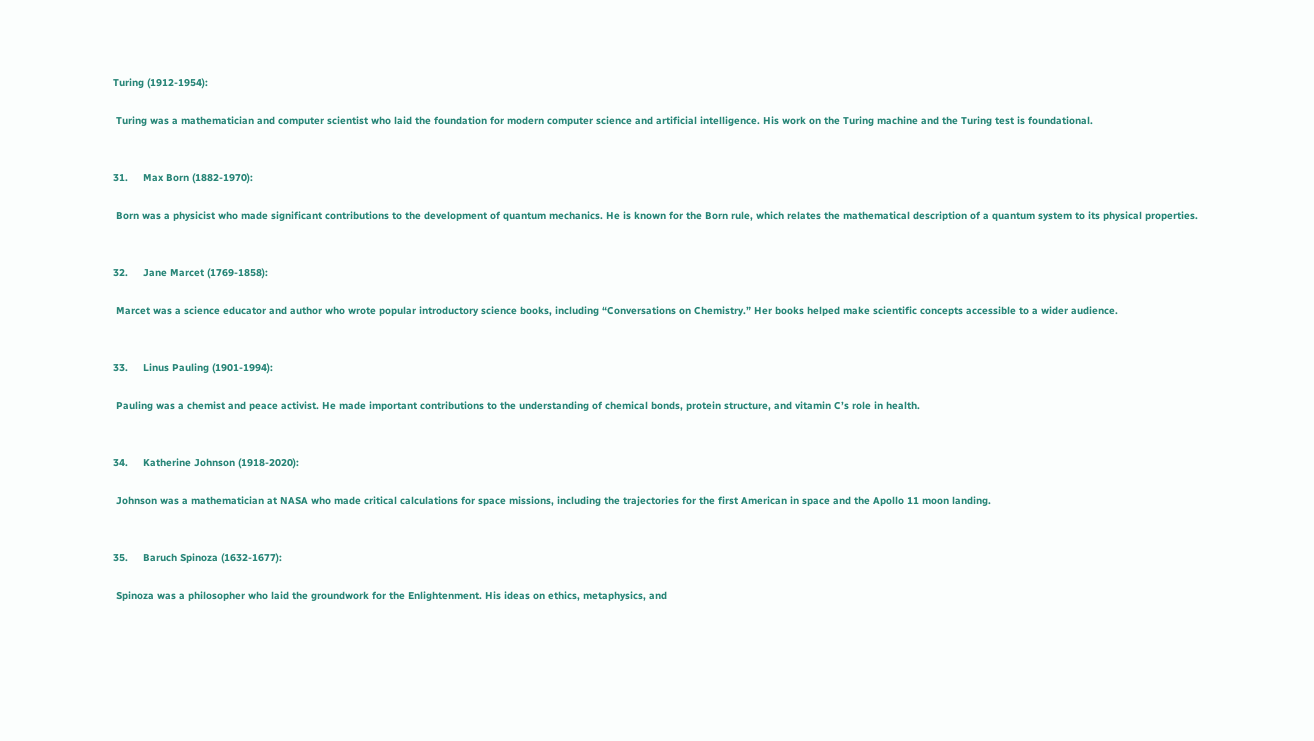Turing (1912-1954):

 Turing was a mathematician and computer scientist who laid the foundation for modern computer science and artificial intelligence. His work on the Turing machine and the Turing test is foundational.


31.     Max Born (1882-1970):

 Born was a physicist who made significant contributions to the development of quantum mechanics. He is known for the Born rule, which relates the mathematical description of a quantum system to its physical properties.


32.     Jane Marcet (1769-1858):

 Marcet was a science educator and author who wrote popular introductory science books, including “Conversations on Chemistry.” Her books helped make scientific concepts accessible to a wider audience.


33.     Linus Pauling (1901-1994):

 Pauling was a chemist and peace activist. He made important contributions to the understanding of chemical bonds, protein structure, and vitamin C’s role in health.


34.     Katherine Johnson (1918-2020):

 Johnson was a mathematician at NASA who made critical calculations for space missions, including the trajectories for the first American in space and the Apollo 11 moon landing.


35.     Baruch Spinoza (1632-1677):

 Spinoza was a philosopher who laid the groundwork for the Enlightenment. His ideas on ethics, metaphysics, and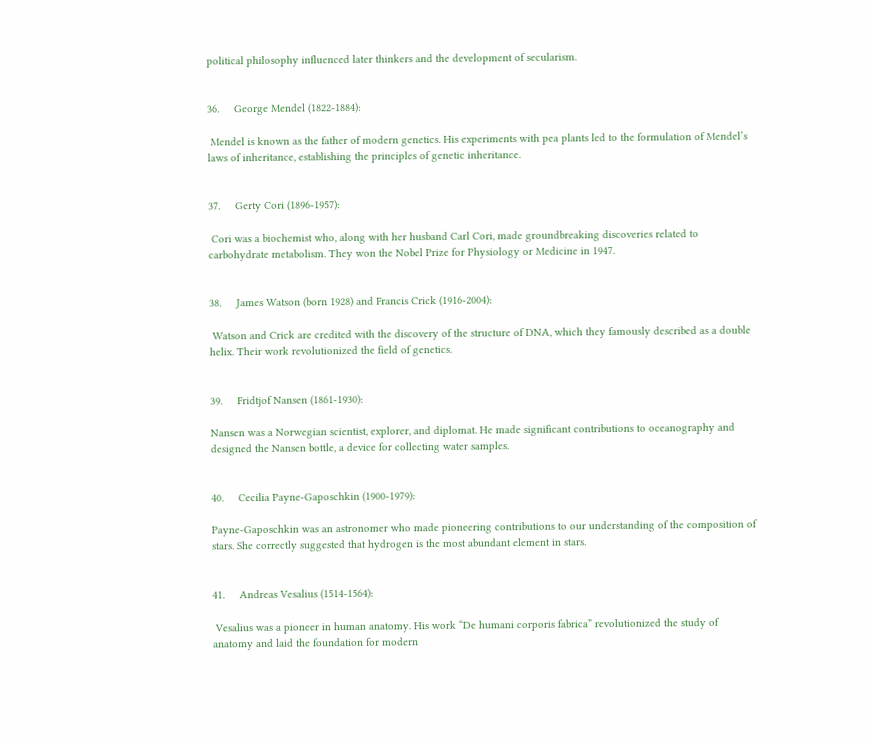political philosophy influenced later thinkers and the development of secularism.


36.     George Mendel (1822-1884):

 Mendel is known as the father of modern genetics. His experiments with pea plants led to the formulation of Mendel’s laws of inheritance, establishing the principles of genetic inheritance.


37.     Gerty Cori (1896-1957):

 Cori was a biochemist who, along with her husband Carl Cori, made groundbreaking discoveries related to carbohydrate metabolism. They won the Nobel Prize for Physiology or Medicine in 1947.


38.     James Watson (born 1928) and Francis Crick (1916-2004):

 Watson and Crick are credited with the discovery of the structure of DNA, which they famously described as a double helix. Their work revolutionized the field of genetics.


39.     Fridtjof Nansen (1861-1930):

Nansen was a Norwegian scientist, explorer, and diplomat. He made significant contributions to oceanography and designed the Nansen bottle, a device for collecting water samples.


40.     Cecilia Payne-Gaposchkin (1900-1979):

Payne-Gaposchkin was an astronomer who made pioneering contributions to our understanding of the composition of stars. She correctly suggested that hydrogen is the most abundant element in stars.


41.     Andreas Vesalius (1514-1564):

 Vesalius was a pioneer in human anatomy. His work “De humani corporis fabrica” revolutionized the study of anatomy and laid the foundation for modern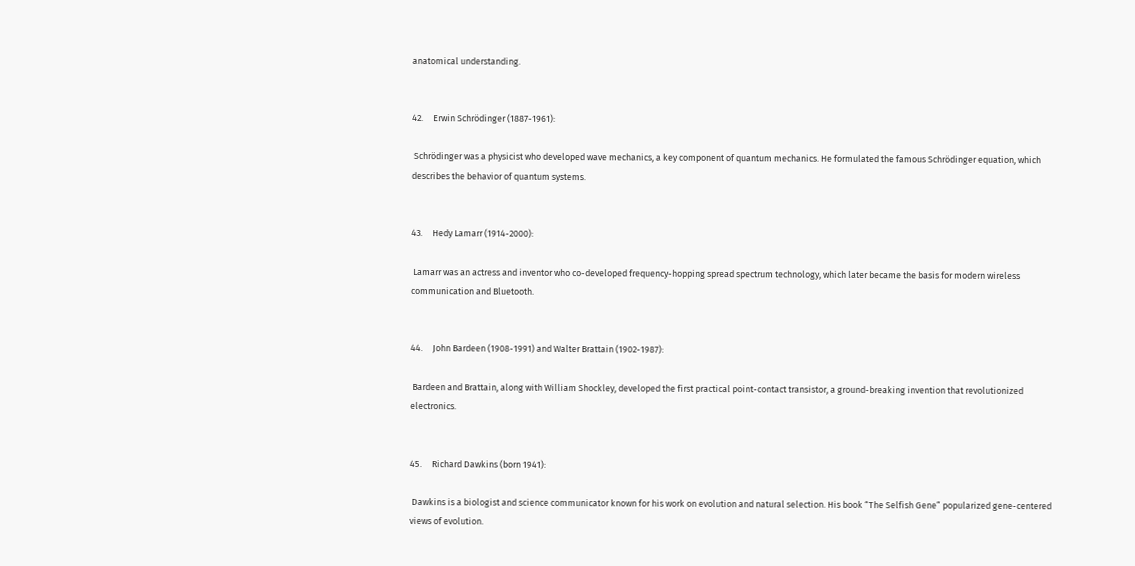anatomical understanding.


42.     Erwin Schrödinger (1887-1961):

 Schrödinger was a physicist who developed wave mechanics, a key component of quantum mechanics. He formulated the famous Schrödinger equation, which describes the behavior of quantum systems.


43.     Hedy Lamarr (1914-2000):

 Lamarr was an actress and inventor who co-developed frequency-hopping spread spectrum technology, which later became the basis for modern wireless communication and Bluetooth.


44.     John Bardeen (1908-1991) and Walter Brattain (1902-1987):

 Bardeen and Brattain, along with William Shockley, developed the first practical point-contact transistor, a ground-breaking invention that revolutionized electronics.


45.     Richard Dawkins (born 1941):

 Dawkins is a biologist and science communicator known for his work on evolution and natural selection. His book “The Selfish Gene” popularized gene-centered views of evolution.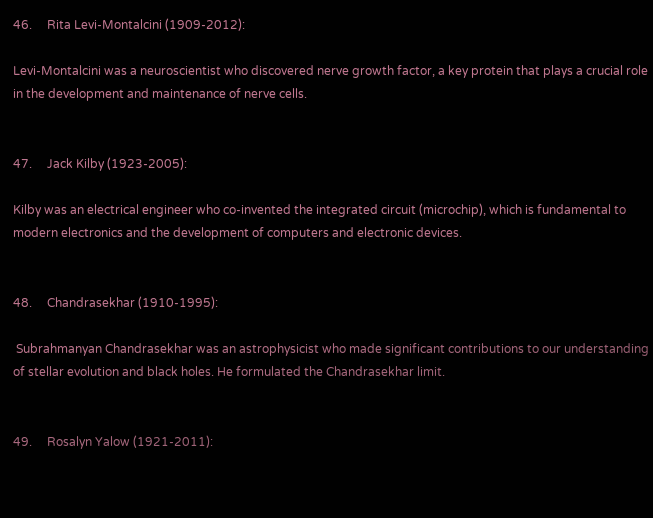46.     Rita Levi-Montalcini (1909-2012):

Levi-Montalcini was a neuroscientist who discovered nerve growth factor, a key protein that plays a crucial role in the development and maintenance of nerve cells.


47.     Jack Kilby (1923-2005):

Kilby was an electrical engineer who co-invented the integrated circuit (microchip), which is fundamental to modern electronics and the development of computers and electronic devices.


48.     Chandrasekhar (1910-1995):

 Subrahmanyan Chandrasekhar was an astrophysicist who made significant contributions to our understanding of stellar evolution and black holes. He formulated the Chandrasekhar limit.


49.     Rosalyn Yalow (1921-2011):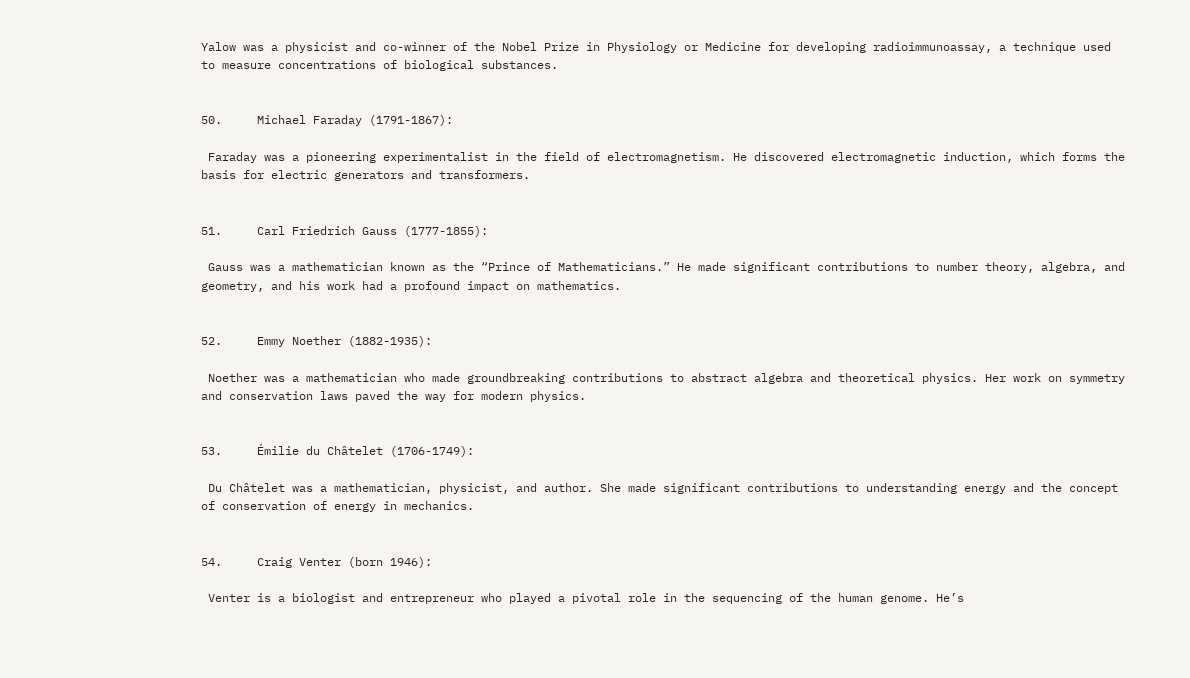Yalow was a physicist and co-winner of the Nobel Prize in Physiology or Medicine for developing radioimmunoassay, a technique used to measure concentrations of biological substances.


50.     Michael Faraday (1791-1867):

 Faraday was a pioneering experimentalist in the field of electromagnetism. He discovered electromagnetic induction, which forms the basis for electric generators and transformers.


51.     Carl Friedrich Gauss (1777-1855):

 Gauss was a mathematician known as the “Prince of Mathematicians.” He made significant contributions to number theory, algebra, and geometry, and his work had a profound impact on mathematics.


52.     Emmy Noether (1882-1935):

 Noether was a mathematician who made groundbreaking contributions to abstract algebra and theoretical physics. Her work on symmetry and conservation laws paved the way for modern physics.


53.     Émilie du Châtelet (1706-1749):

 Du Châtelet was a mathematician, physicist, and author. She made significant contributions to understanding energy and the concept of conservation of energy in mechanics.


54.     Craig Venter (born 1946):

 Venter is a biologist and entrepreneur who played a pivotal role in the sequencing of the human genome. He’s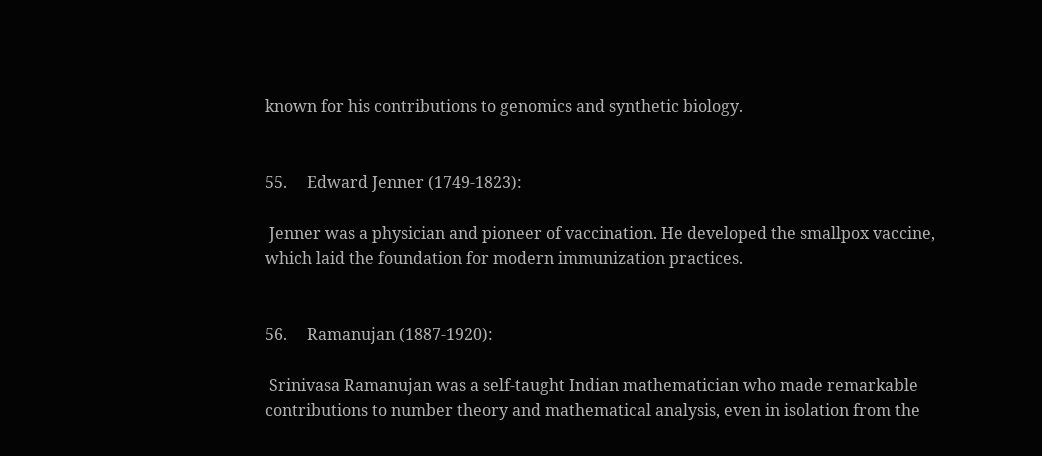known for his contributions to genomics and synthetic biology.


55.     Edward Jenner (1749-1823):

 Jenner was a physician and pioneer of vaccination. He developed the smallpox vaccine, which laid the foundation for modern immunization practices.


56.     Ramanujan (1887-1920):

 Srinivasa Ramanujan was a self-taught Indian mathematician who made remarkable contributions to number theory and mathematical analysis, even in isolation from the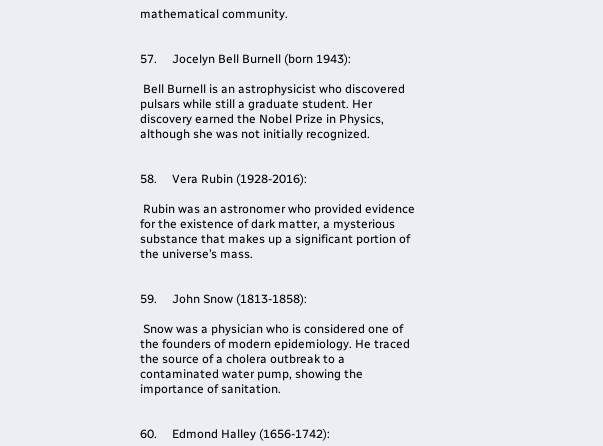mathematical community.


57.     Jocelyn Bell Burnell (born 1943):

 Bell Burnell is an astrophysicist who discovered pulsars while still a graduate student. Her discovery earned the Nobel Prize in Physics, although she was not initially recognized.


58.     Vera Rubin (1928-2016):

 Rubin was an astronomer who provided evidence for the existence of dark matter, a mysterious substance that makes up a significant portion of the universe’s mass.


59.     John Snow (1813-1858):

 Snow was a physician who is considered one of the founders of modern epidemiology. He traced the source of a cholera outbreak to a contaminated water pump, showing the importance of sanitation.


60.     Edmond Halley (1656-1742):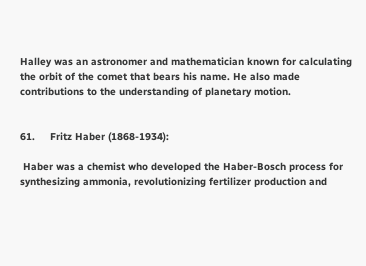Halley was an astronomer and mathematician known for calculating the orbit of the comet that bears his name. He also made contributions to the understanding of planetary motion.


61.     Fritz Haber (1868-1934):

 Haber was a chemist who developed the Haber-Bosch process for synthesizing ammonia, revolutionizing fertilizer production and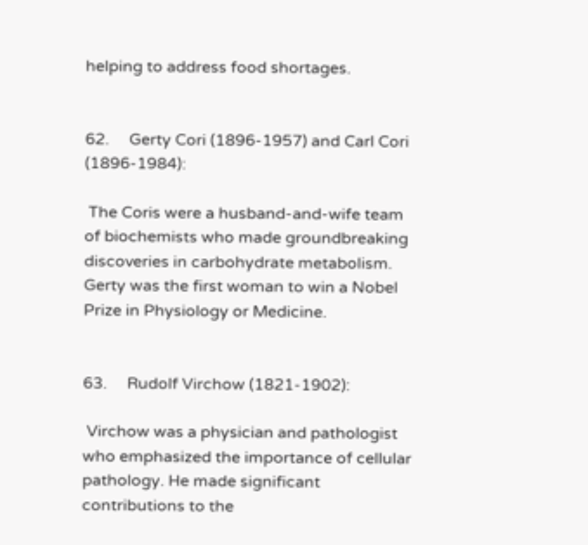helping to address food shortages.


62.     Gerty Cori (1896-1957) and Carl Cori (1896-1984):

 The Coris were a husband-and-wife team of biochemists who made groundbreaking discoveries in carbohydrate metabolism. Gerty was the first woman to win a Nobel Prize in Physiology or Medicine.


63.     Rudolf Virchow (1821-1902):

 Virchow was a physician and pathologist who emphasized the importance of cellular pathology. He made significant contributions to the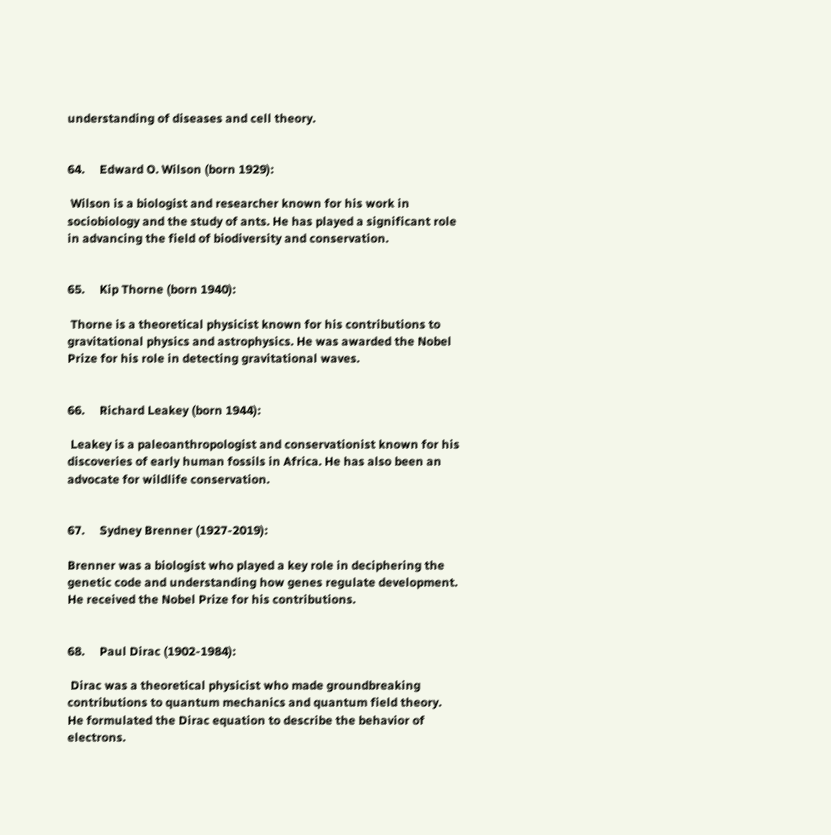understanding of diseases and cell theory.


64.     Edward O. Wilson (born 1929):

 Wilson is a biologist and researcher known for his work in sociobiology and the study of ants. He has played a significant role in advancing the field of biodiversity and conservation.


65.     Kip Thorne (born 1940):

 Thorne is a theoretical physicist known for his contributions to gravitational physics and astrophysics. He was awarded the Nobel Prize for his role in detecting gravitational waves.


66.     Richard Leakey (born 1944):

 Leakey is a paleoanthropologist and conservationist known for his discoveries of early human fossils in Africa. He has also been an advocate for wildlife conservation.


67.     Sydney Brenner (1927-2019):

Brenner was a biologist who played a key role in deciphering the genetic code and understanding how genes regulate development. He received the Nobel Prize for his contributions.


68.     Paul Dirac (1902-1984):

 Dirac was a theoretical physicist who made groundbreaking contributions to quantum mechanics and quantum field theory. He formulated the Dirac equation to describe the behavior of electrons.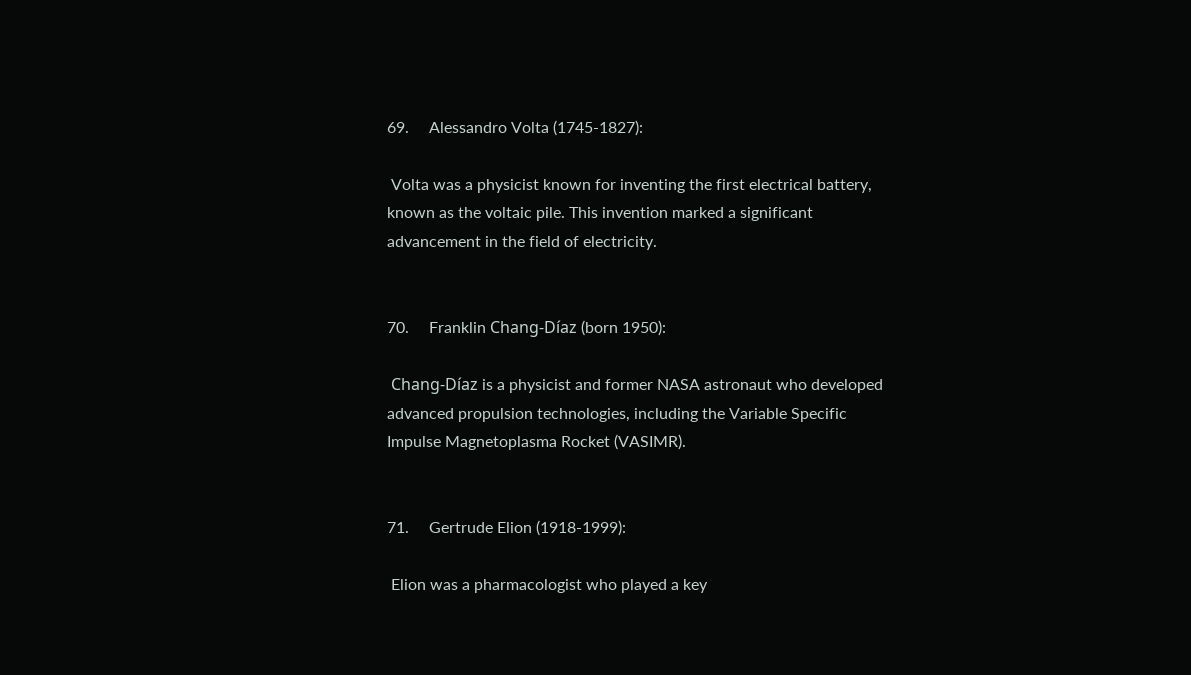69.     Alessandro Volta (1745-1827):

 Volta was a physicist known for inventing the first electrical battery, known as the voltaic pile. This invention marked a significant advancement in the field of electricity.


70.     Franklin Chang-Díaz (born 1950):

 Chang-Díaz is a physicist and former NASA astronaut who developed advanced propulsion technologies, including the Variable Specific Impulse Magnetoplasma Rocket (VASIMR).


71.     Gertrude Elion (1918-1999):

 Elion was a pharmacologist who played a key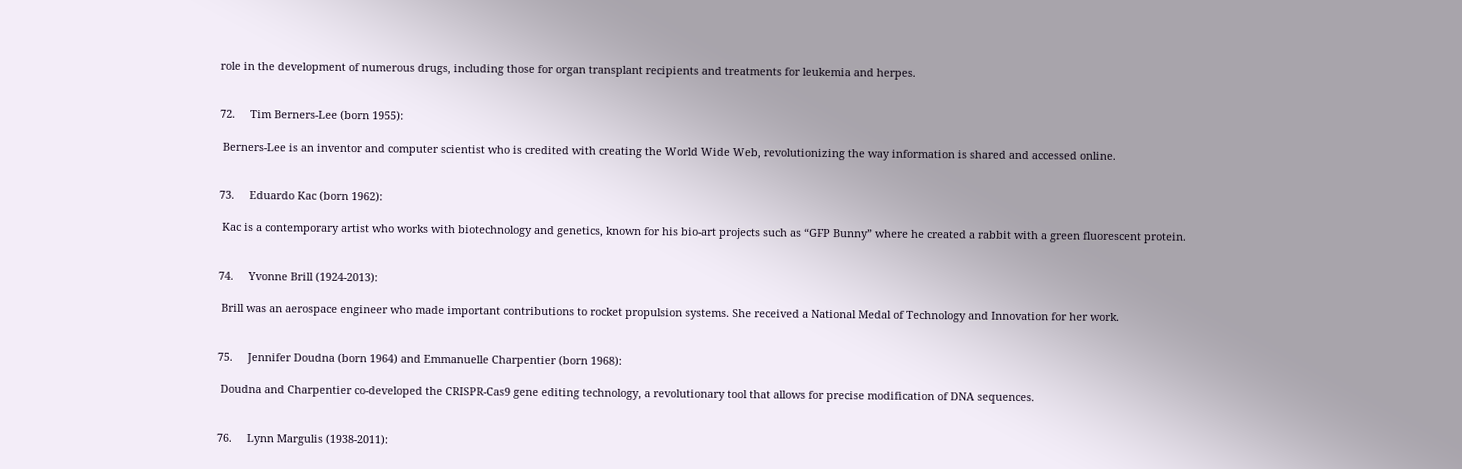role in the development of numerous drugs, including those for organ transplant recipients and treatments for leukemia and herpes.


72.     Tim Berners-Lee (born 1955):

 Berners-Lee is an inventor and computer scientist who is credited with creating the World Wide Web, revolutionizing the way information is shared and accessed online.


73.     Eduardo Kac (born 1962):

 Kac is a contemporary artist who works with biotechnology and genetics, known for his bio-art projects such as “GFP Bunny” where he created a rabbit with a green fluorescent protein.


74.     Yvonne Brill (1924-2013):

 Brill was an aerospace engineer who made important contributions to rocket propulsion systems. She received a National Medal of Technology and Innovation for her work.


75.     Jennifer Doudna (born 1964) and Emmanuelle Charpentier (born 1968):

 Doudna and Charpentier co-developed the CRISPR-Cas9 gene editing technology, a revolutionary tool that allows for precise modification of DNA sequences.


76.     Lynn Margulis (1938-2011):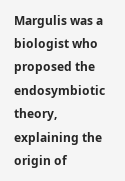Margulis was a biologist who proposed the endosymbiotic theory, explaining the origin of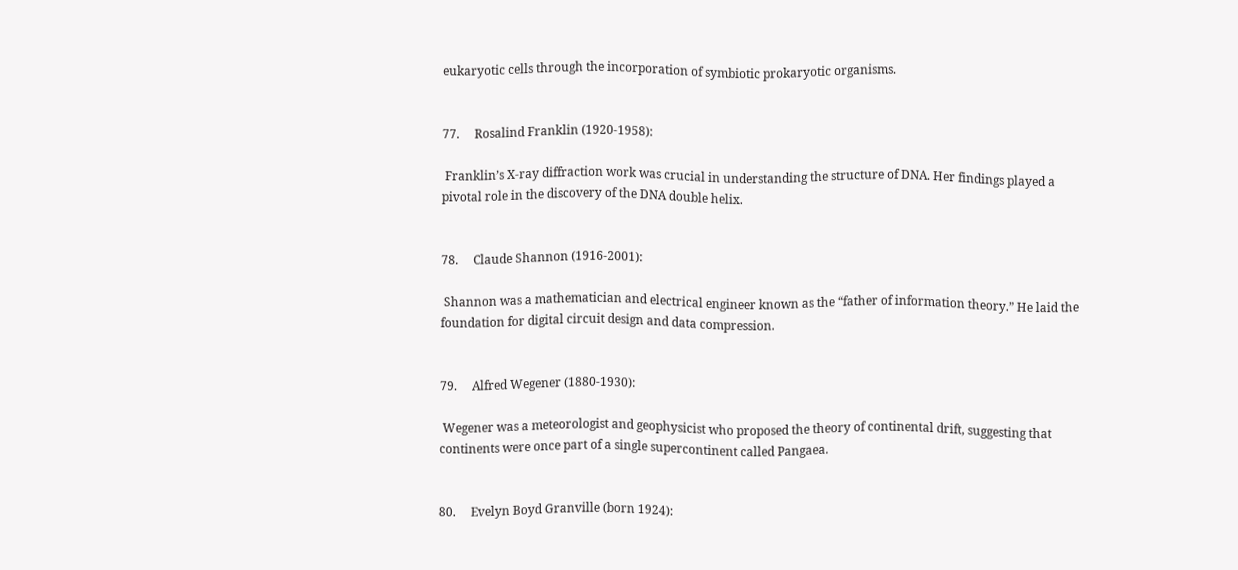eukaryotic cells through the incorporation of symbiotic prokaryotic organisms.


77.     Rosalind Franklin (1920-1958):

 Franklin’s X-ray diffraction work was crucial in understanding the structure of DNA. Her findings played a pivotal role in the discovery of the DNA double helix.


78.     Claude Shannon (1916-2001):

 Shannon was a mathematician and electrical engineer known as the “father of information theory.” He laid the foundation for digital circuit design and data compression.


79.     Alfred Wegener (1880-1930):

 Wegener was a meteorologist and geophysicist who proposed the theory of continental drift, suggesting that continents were once part of a single supercontinent called Pangaea.


80.     Evelyn Boyd Granville (born 1924):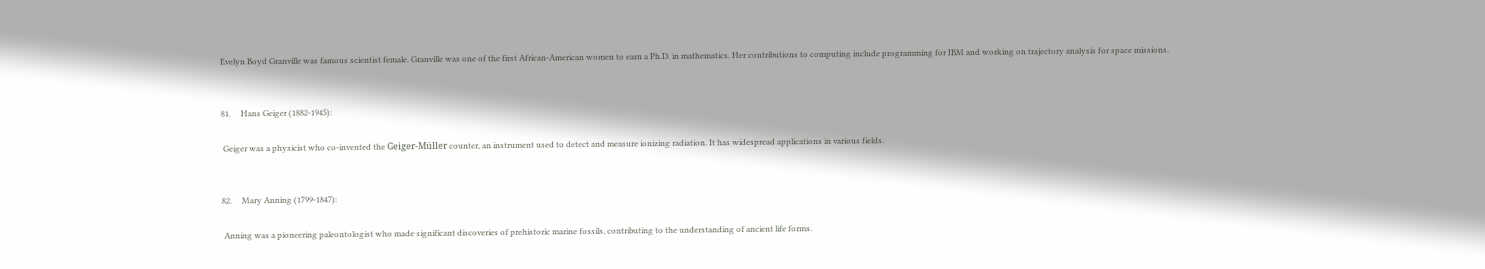Evelyn Boyd Granville was famous scientist female. Granville was one of the first African-American women to earn a Ph.D. in mathematics. Her contributions to computing include programming for IBM and working on trajectory analysis for space missions.


81.     Hans Geiger (1882-1945):

 Geiger was a physicist who co-invented the Geiger-Müller counter, an instrument used to detect and measure ionizing radiation. It has widespread applications in various fields.


82.     Mary Anning (1799-1847):

 Anning was a pioneering paleontologist who made significant discoveries of prehistoric marine fossils, contributing to the understanding of ancient life forms.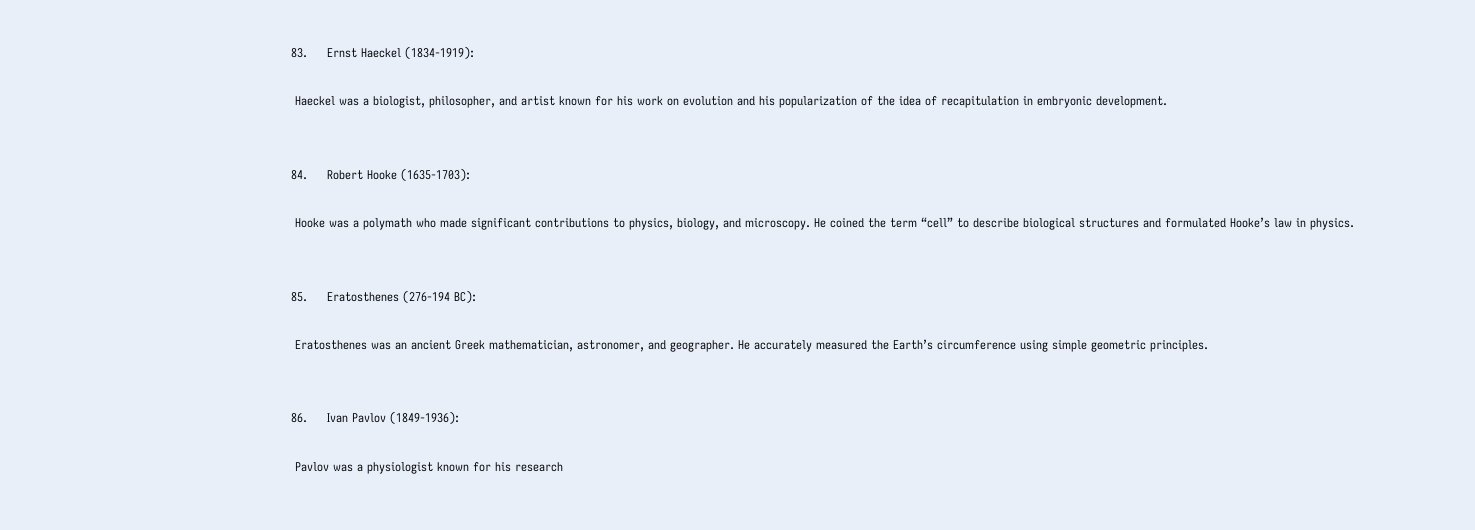83.     Ernst Haeckel (1834-1919):

 Haeckel was a biologist, philosopher, and artist known for his work on evolution and his popularization of the idea of recapitulation in embryonic development.


84.     Robert Hooke (1635-1703):

 Hooke was a polymath who made significant contributions to physics, biology, and microscopy. He coined the term “cell” to describe biological structures and formulated Hooke’s law in physics.


85.     Eratosthenes (276-194 BC):

 Eratosthenes was an ancient Greek mathematician, astronomer, and geographer. He accurately measured the Earth’s circumference using simple geometric principles.


86.     Ivan Pavlov (1849-1936):

 Pavlov was a physiologist known for his research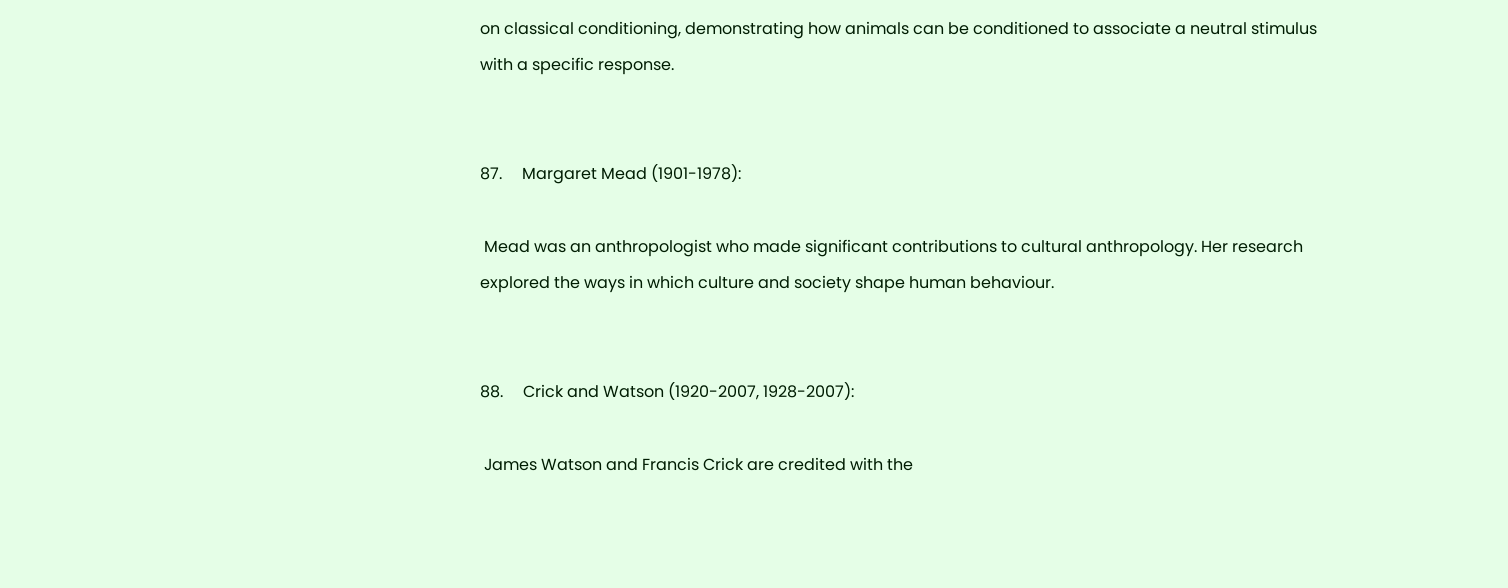on classical conditioning, demonstrating how animals can be conditioned to associate a neutral stimulus with a specific response.


87.     Margaret Mead (1901-1978):

 Mead was an anthropologist who made significant contributions to cultural anthropology. Her research explored the ways in which culture and society shape human behaviour.


88.     Crick and Watson (1920-2007, 1928-2007):

 James Watson and Francis Crick are credited with the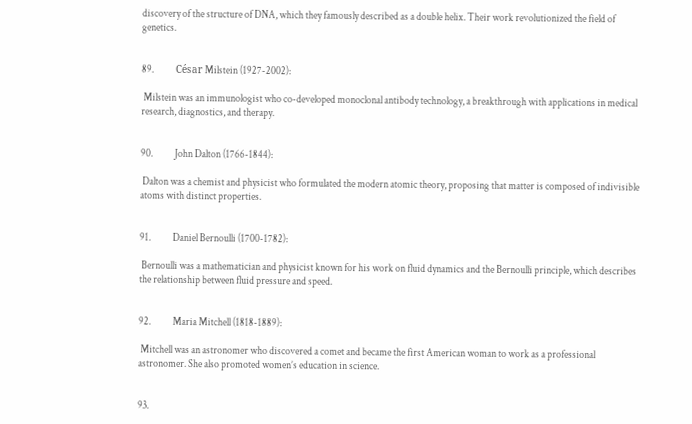discovery of the structure of DNA, which they famously described as a double helix. Their work revolutionized the field of genetics.


89.           César Milstein (1927-2002):

 Milstein was an immunologist who co-developed monoclonal antibody technology, a breakthrough with applications in medical research, diagnostics, and therapy.


90.           John Dalton (1766-1844):

 Dalton was a chemist and physicist who formulated the modern atomic theory, proposing that matter is composed of indivisible atoms with distinct properties.


91.           Daniel Bernoulli (1700-1782):

 Bernoulli was a mathematician and physicist known for his work on fluid dynamics and the Bernoulli principle, which describes the relationship between fluid pressure and speed.


92.           Maria Mitchell (1818-1889):

 Mitchell was an astronomer who discovered a comet and became the first American woman to work as a professional astronomer. She also promoted women’s education in science.


93.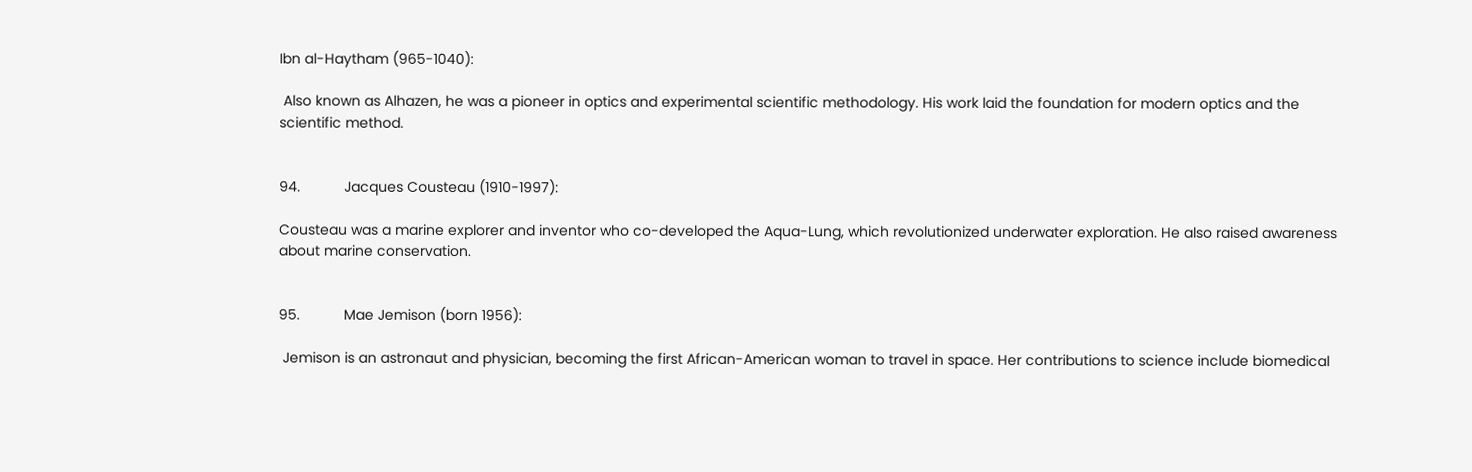Ibn al-Haytham (965-1040):

 Also known as Alhazen, he was a pioneer in optics and experimental scientific methodology. His work laid the foundation for modern optics and the scientific method.


94.           Jacques Cousteau (1910-1997):

Cousteau was a marine explorer and inventor who co-developed the Aqua-Lung, which revolutionized underwater exploration. He also raised awareness about marine conservation.


95.           Mae Jemison (born 1956):

 Jemison is an astronaut and physician, becoming the first African-American woman to travel in space. Her contributions to science include biomedical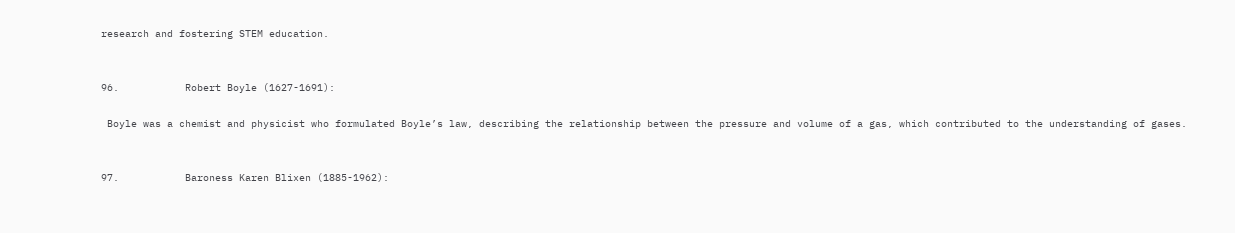research and fostering STEM education.


96.           Robert Boyle (1627-1691):

 Boyle was a chemist and physicist who formulated Boyle’s law, describing the relationship between the pressure and volume of a gas, which contributed to the understanding of gases.


97.           Baroness Karen Blixen (1885-1962):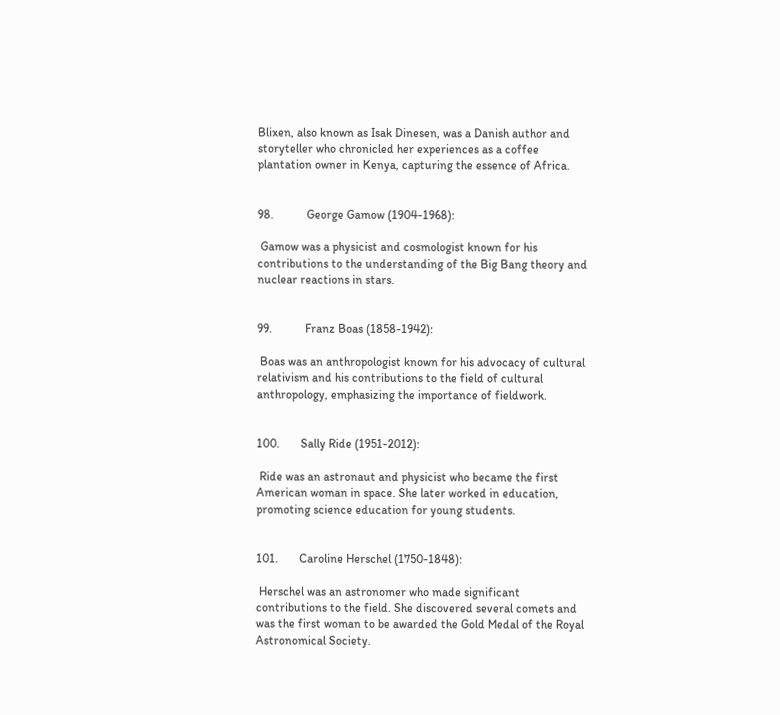Blixen, also known as Isak Dinesen, was a Danish author and storyteller who chronicled her experiences as a coffee plantation owner in Kenya, capturing the essence of Africa.


98.           George Gamow (1904-1968):

 Gamow was a physicist and cosmologist known for his contributions to the understanding of the Big Bang theory and nuclear reactions in stars.


99.           Franz Boas (1858-1942):

 Boas was an anthropologist known for his advocacy of cultural relativism and his contributions to the field of cultural anthropology, emphasizing the importance of fieldwork.


100.       Sally Ride (1951-2012):

 Ride was an astronaut and physicist who became the first American woman in space. She later worked in education, promoting science education for young students.


101.       Caroline Herschel (1750-1848):

 Herschel was an astronomer who made significant contributions to the field. She discovered several comets and was the first woman to be awarded the Gold Medal of the Royal Astronomical Society.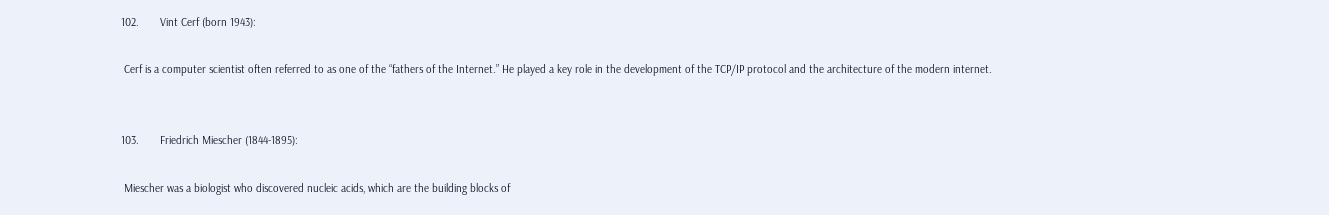102.       Vint Cerf (born 1943):

 Cerf is a computer scientist often referred to as one of the “fathers of the Internet.” He played a key role in the development of the TCP/IP protocol and the architecture of the modern internet.


103.       Friedrich Miescher (1844-1895):

 Miescher was a biologist who discovered nucleic acids, which are the building blocks of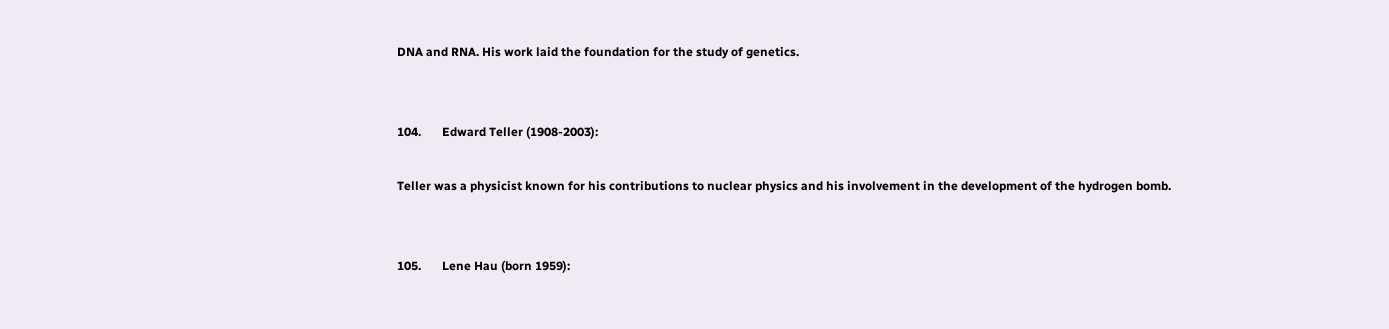DNA and RNA. His work laid the foundation for the study of genetics.


104.       Edward Teller (1908-2003):

Teller was a physicist known for his contributions to nuclear physics and his involvement in the development of the hydrogen bomb.


105.       Lene Hau (born 1959):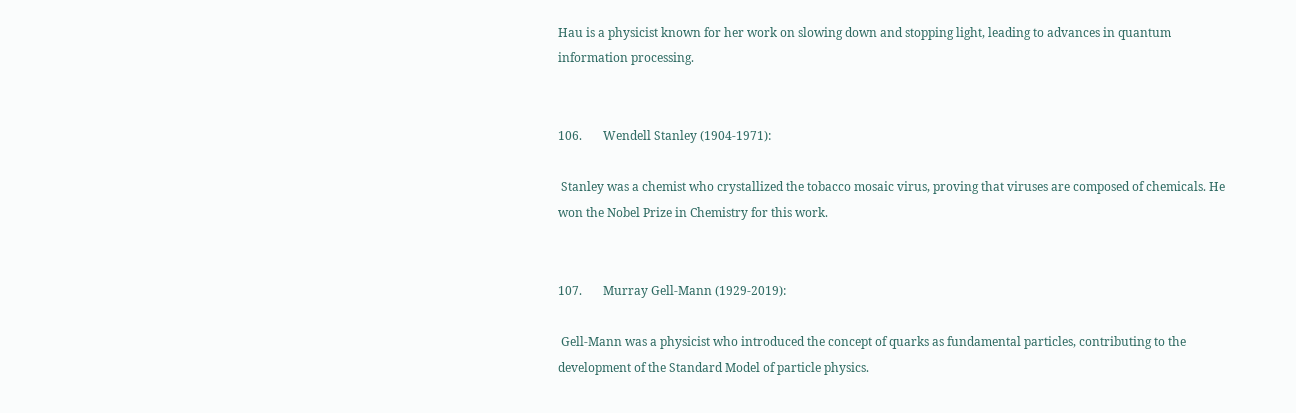Hau is a physicist known for her work on slowing down and stopping light, leading to advances in quantum information processing.


106.       Wendell Stanley (1904-1971):

 Stanley was a chemist who crystallized the tobacco mosaic virus, proving that viruses are composed of chemicals. He won the Nobel Prize in Chemistry for this work.


107.       Murray Gell-Mann (1929-2019):

 Gell-Mann was a physicist who introduced the concept of quarks as fundamental particles, contributing to the development of the Standard Model of particle physics.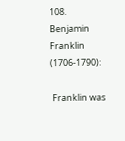108.       Benjamin Franklin (1706-1790):

 Franklin was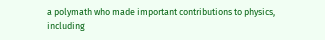a polymath who made important contributions to physics, including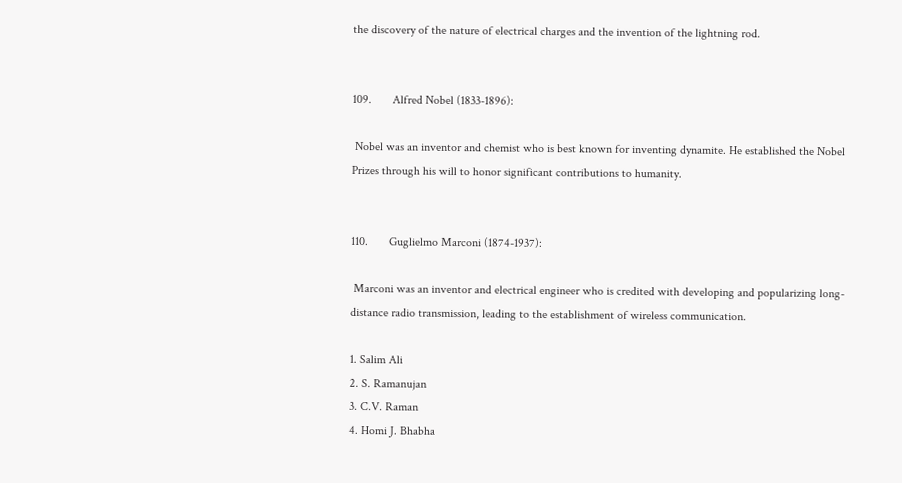the discovery of the nature of electrical charges and the invention of the lightning rod.


109.       Alfred Nobel (1833-1896):

 Nobel was an inventor and chemist who is best known for inventing dynamite. He established the Nobel Prizes through his will to honor significant contributions to humanity.


110.       Guglielmo Marconi (1874-1937):

 Marconi was an inventor and electrical engineer who is credited with developing and popularizing long-distance radio transmission, leading to the establishment of wireless communication.

1. Salim Ali
2. S. Ramanujan
3. C.V. Raman
4. Homi J. Bhabha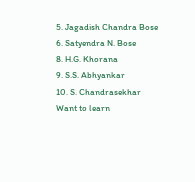5. Jagadish Chandra Bose
6. Satyendra N. Bose
8. H.G. Khorana
9. S.S. Abhyankar
10. S. Chandrasekhar
Want to learn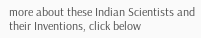more about these Indian Scientists and their Inventions, click below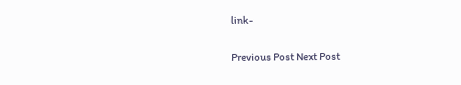link-

Previous Post Next Post